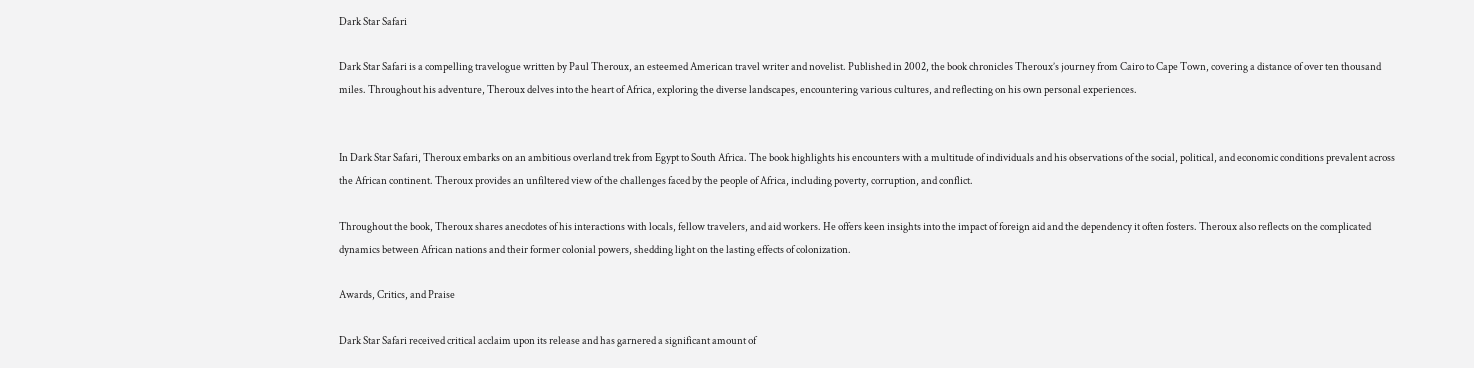Dark Star Safari

Dark Star Safari is a compelling travelogue written by Paul Theroux, an esteemed American travel writer and novelist. Published in 2002, the book chronicles Theroux’s journey from Cairo to Cape Town, covering a distance of over ten thousand miles. Throughout his adventure, Theroux delves into the heart of Africa, exploring the diverse landscapes, encountering various cultures, and reflecting on his own personal experiences.


In Dark Star Safari, Theroux embarks on an ambitious overland trek from Egypt to South Africa. The book highlights his encounters with a multitude of individuals and his observations of the social, political, and economic conditions prevalent across the African continent. Theroux provides an unfiltered view of the challenges faced by the people of Africa, including poverty, corruption, and conflict.

Throughout the book, Theroux shares anecdotes of his interactions with locals, fellow travelers, and aid workers. He offers keen insights into the impact of foreign aid and the dependency it often fosters. Theroux also reflects on the complicated dynamics between African nations and their former colonial powers, shedding light on the lasting effects of colonization.

Awards, Critics, and Praise

Dark Star Safari received critical acclaim upon its release and has garnered a significant amount of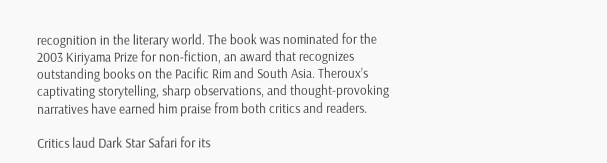recognition in the literary world. The book was nominated for the 2003 Kiriyama Prize for non-fiction, an award that recognizes outstanding books on the Pacific Rim and South Asia. Theroux’s captivating storytelling, sharp observations, and thought-provoking narratives have earned him praise from both critics and readers.

Critics laud Dark Star Safari for its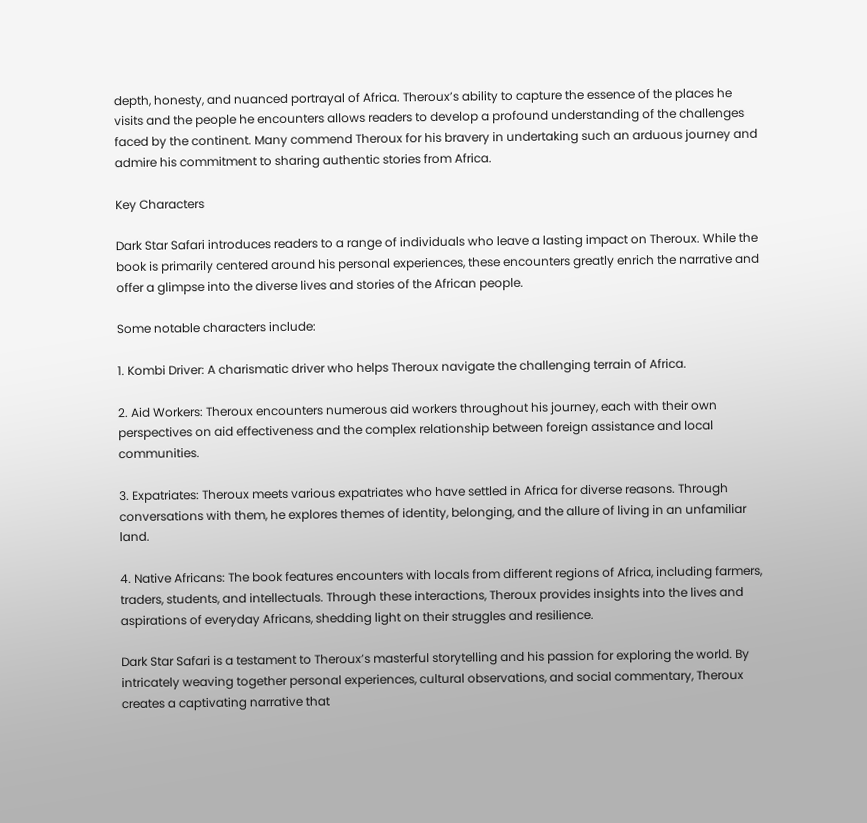depth, honesty, and nuanced portrayal of Africa. Theroux’s ability to capture the essence of the places he visits and the people he encounters allows readers to develop a profound understanding of the challenges faced by the continent. Many commend Theroux for his bravery in undertaking such an arduous journey and admire his commitment to sharing authentic stories from Africa.

Key Characters

Dark Star Safari introduces readers to a range of individuals who leave a lasting impact on Theroux. While the book is primarily centered around his personal experiences, these encounters greatly enrich the narrative and offer a glimpse into the diverse lives and stories of the African people.

Some notable characters include:

1. Kombi Driver: A charismatic driver who helps Theroux navigate the challenging terrain of Africa.

2. Aid Workers: Theroux encounters numerous aid workers throughout his journey, each with their own perspectives on aid effectiveness and the complex relationship between foreign assistance and local communities.

3. Expatriates: Theroux meets various expatriates who have settled in Africa for diverse reasons. Through conversations with them, he explores themes of identity, belonging, and the allure of living in an unfamiliar land.

4. Native Africans: The book features encounters with locals from different regions of Africa, including farmers, traders, students, and intellectuals. Through these interactions, Theroux provides insights into the lives and aspirations of everyday Africans, shedding light on their struggles and resilience.

Dark Star Safari is a testament to Theroux’s masterful storytelling and his passion for exploring the world. By intricately weaving together personal experiences, cultural observations, and social commentary, Theroux creates a captivating narrative that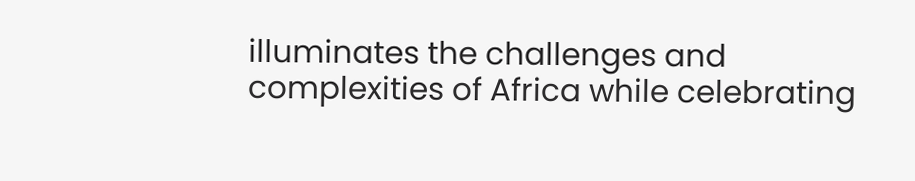illuminates the challenges and complexities of Africa while celebrating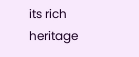its rich heritage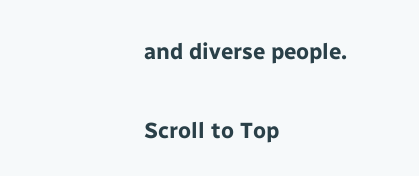and diverse people.

Scroll to Top